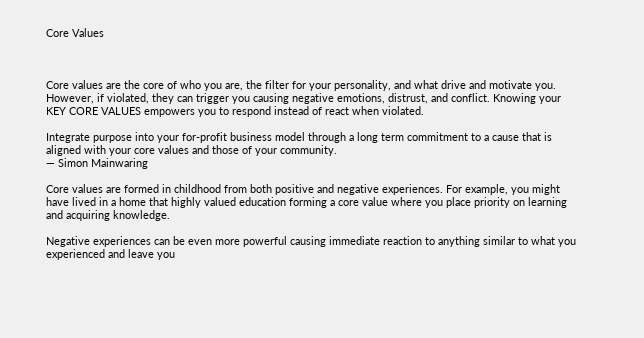Core Values



Core values are the core of who you are, the filter for your personality, and what drive and motivate you. However, if violated, they can trigger you causing negative emotions, distrust, and conflict. Knowing your KEY CORE VALUES empowers you to respond instead of react when violated.

Integrate purpose into your for-profit business model through a long term commitment to a cause that is aligned with your core values and those of your community.
— Simon Mainwaring

Core values are formed in childhood from both positive and negative experiences. For example, you might have lived in a home that highly valued education forming a core value where you place priority on learning and acquiring knowledge.

Negative experiences can be even more powerful causing immediate reaction to anything similar to what you experienced and leave you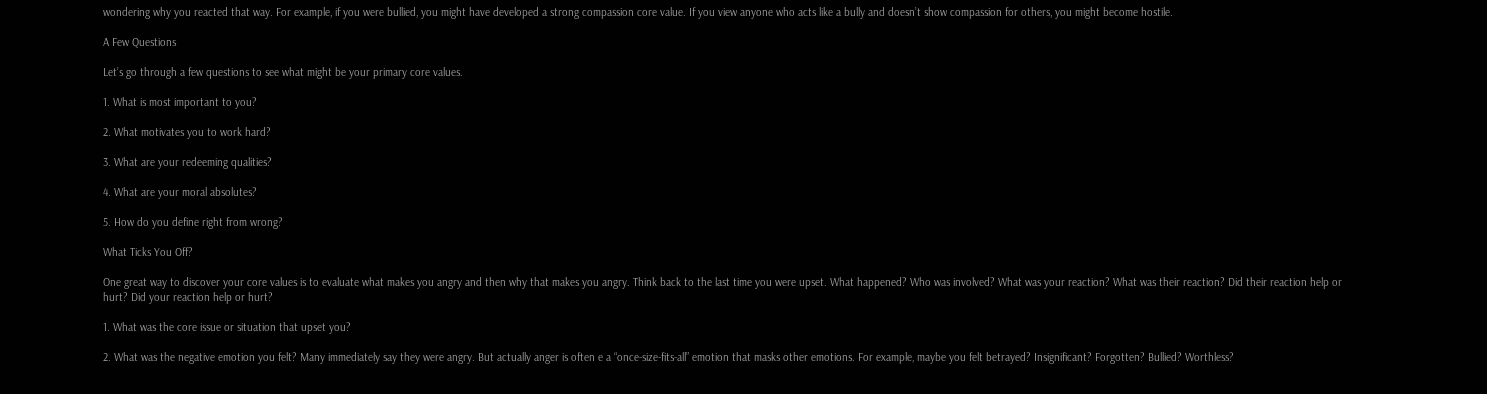wondering why you reacted that way. For example, if you were bullied, you might have developed a strong compassion core value. If you view anyone who acts like a bully and doesn’t show compassion for others, you might become hostile.

A Few Questions

Let’s go through a few questions to see what might be your primary core values.

1. What is most important to you?

2. What motivates you to work hard?

3. What are your redeeming qualities?

4. What are your moral absolutes?

5. How do you define right from wrong?

What Ticks You Off?

One great way to discover your core values is to evaluate what makes you angry and then why that makes you angry. Think back to the last time you were upset. What happened? Who was involved? What was your reaction? What was their reaction? Did their reaction help or hurt? Did your reaction help or hurt?

1. What was the core issue or situation that upset you?

2. What was the negative emotion you felt? Many immediately say they were angry. But actually anger is often e a “once-size-fits-all” emotion that masks other emotions. For example, maybe you felt betrayed? Insignificant? Forgotten? Bullied? Worthless?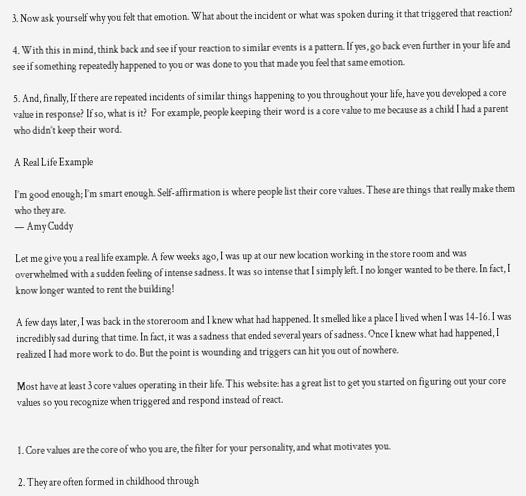3. Now ask yourself why you felt that emotion. What about the incident or what was spoken during it that triggered that reaction?

4. With this in mind, think back and see if your reaction to similar events is a pattern. If yes, go back even further in your life and see if something repeatedly happened to you or was done to you that made you feel that same emotion.

5. And, finally, If there are repeated incidents of similar things happening to you throughout your life, have you developed a core value in response? If so, what is it?  For example, people keeping their word is a core value to me because as a child I had a parent who didn’t keep their word.

A Real Life Example

I’m good enough; I’m smart enough. Self-affirmation is where people list their core values. These are things that really make them who they are.
— Amy Cuddy

Let me give you a real life example. A few weeks ago, I was up at our new location working in the store room and was overwhelmed with a sudden feeling of intense sadness. It was so intense that I simply left. I no longer wanted to be there. In fact, I know longer wanted to rent the building!

A few days later, I was back in the storeroom and I knew what had happened. It smelled like a place I lived when I was 14-16. I was incredibly sad during that time. In fact, it was a sadness that ended several years of sadness. Once I knew what had happened, I realized I had more work to do. But the point is wounding and triggers can hit you out of nowhere.

Most have at least 3 core values operating in their life. This website: has a great list to get you started on figuring out your core values so you recognize when triggered and respond instead of react.


1. Core values are the core of who you are, the filter for your personality, and what motivates you.

2. They are often formed in childhood through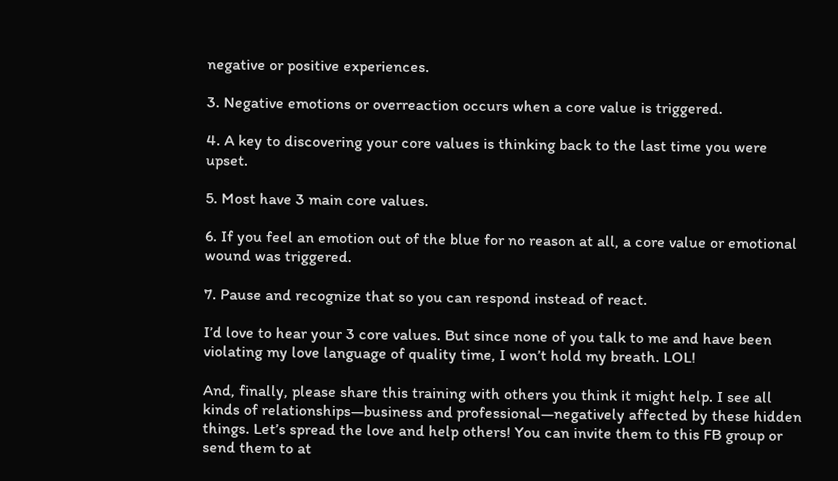negative or positive experiences.

3. Negative emotions or overreaction occurs when a core value is triggered.

4. A key to discovering your core values is thinking back to the last time you were upset.

5. Most have 3 main core values.

6. If you feel an emotion out of the blue for no reason at all, a core value or emotional wound was triggered.

7. Pause and recognize that so you can respond instead of react.

I’d love to hear your 3 core values. But since none of you talk to me and have been violating my love language of quality time, I won’t hold my breath. LOL!

And, finally, please share this training with others you think it might help. I see all kinds of relationships—business and professional—negatively affected by these hidden things. Let’s spread the love and help others! You can invite them to this FB group or send them to at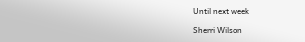Until next week

Sherri Wilson